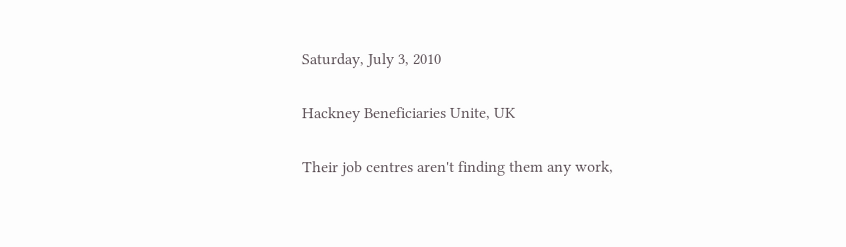Saturday, July 3, 2010

Hackney Beneficiaries Unite, UK

Their job centres aren't finding them any work,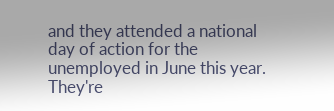and they attended a national day of action for the unemployed in June this year. They're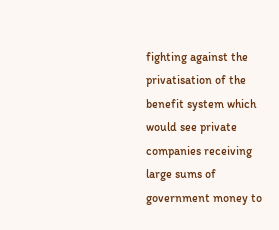fighting against the privatisation of the benefit system which would see private companies receiving large sums of government money to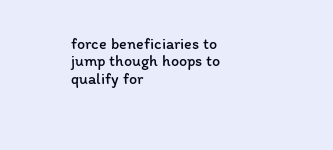force beneficiaries to jump though hoops to qualify for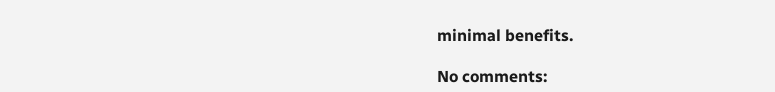minimal benefits.

No comments: